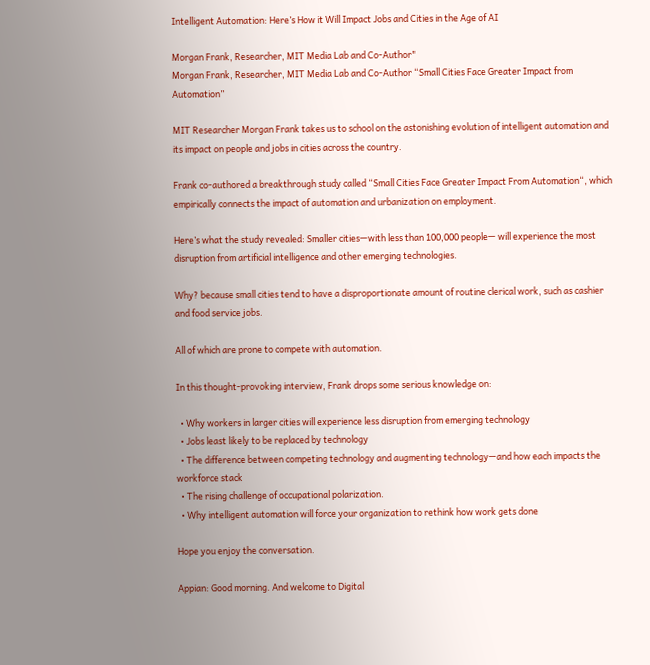Intelligent Automation: Here’s How it Will Impact Jobs and Cities in the Age of AI

Morgan Frank, Researcher, MIT Media Lab and Co-Author"
Morgan Frank, Researcher, MIT Media Lab and Co-Author “Small Cities Face Greater Impact from Automation”

MIT Researcher Morgan Frank takes us to school on the astonishing evolution of intelligent automation and its impact on people and jobs in cities across the country.

Frank co-authored a breakthrough study called “Small Cities Face Greater Impact From Automation“, which empirically connects the impact of automation and urbanization on employment.

Here’s what the study revealed: Smaller cities—with less than 100,000 people— will experience the most disruption from artificial intelligence and other emerging technologies.

Why? because small cities tend to have a disproportionate amount of routine clerical work, such as cashier and food service jobs.

All of which are prone to compete with automation.

In this thought-provoking interview, Frank drops some serious knowledge on:

  • Why workers in larger cities will experience less disruption from emerging technology
  • Jobs least likely to be replaced by technology
  • The difference between competing technology and augmenting technology—and how each impacts the workforce stack
  • The rising challenge of occupational polarization.
  • Why intelligent automation will force your organization to rethink how work gets done

Hope you enjoy the conversation.

Appian: Good morning. And welcome to Digital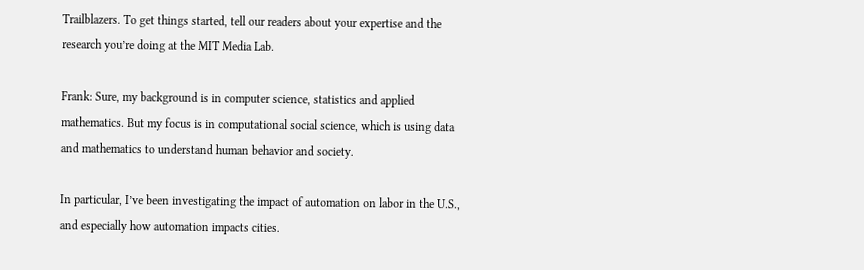Trailblazers. To get things started, tell our readers about your expertise and the research you’re doing at the MIT Media Lab.

Frank: Sure, my background is in computer science, statistics and applied mathematics. But my focus is in computational social science, which is using data and mathematics to understand human behavior and society.

In particular, I’ve been investigating the impact of automation on labor in the U.S., and especially how automation impacts cities.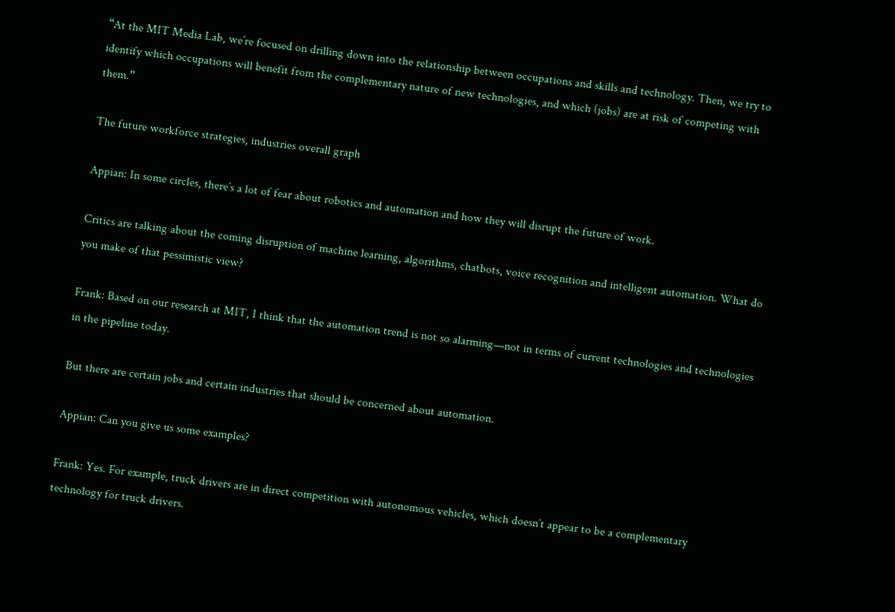“At the MIT Media Lab, we’re focused on drilling down into the relationship between occupations and skills and technology. Then, we try to identify which occupations will benefit from the complementary nature of new technologies, and which (jobs) are at risk of competing with them.”

The future workforce strategies, industries overall graph

Appian: In some circles, there’s a lot of fear about robotics and automation and how they will disrupt the future of work.

Critics are talking about the coming disruption of machine learning, algorithms, chatbots, voice recognition and intelligent automation. What do you make of that pessimistic view?

Frank: Based on our research at MIT, I think that the automation trend is not so alarming—not in terms of current technologies and technologies in the pipeline today.

But there are certain jobs and certain industries that should be concerned about automation.

Appian: Can you give us some examples?

Frank: Yes. For example, truck drivers are in direct competition with autonomous vehicles, which doesn’t appear to be a complementary technology for truck drivers.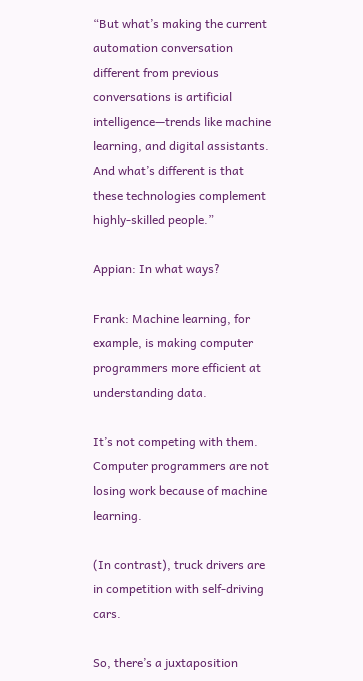“But what’s making the current automation conversation different from previous conversations is artificial intelligence—trends like machine learning, and digital assistants. And what’s different is that these technologies complement highly-skilled people.”

Appian: In what ways?

Frank: Machine learning, for example, is making computer programmers more efficient at understanding data.

It’s not competing with them. Computer programmers are not losing work because of machine learning.

(In contrast), truck drivers are in competition with self-driving cars.

So, there’s a juxtaposition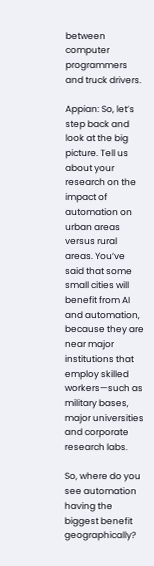between computer programmers and truck drivers.

Appian: So, let’s step back and look at the big picture. Tell us about your research on the impact of automation on urban areas versus rural areas. You’ve said that some small cities will benefit from AI and automation, because they are near major institutions that employ skilled workers—such as military bases, major universities and corporate research labs.

So, where do you see automation having the biggest benefit geographically?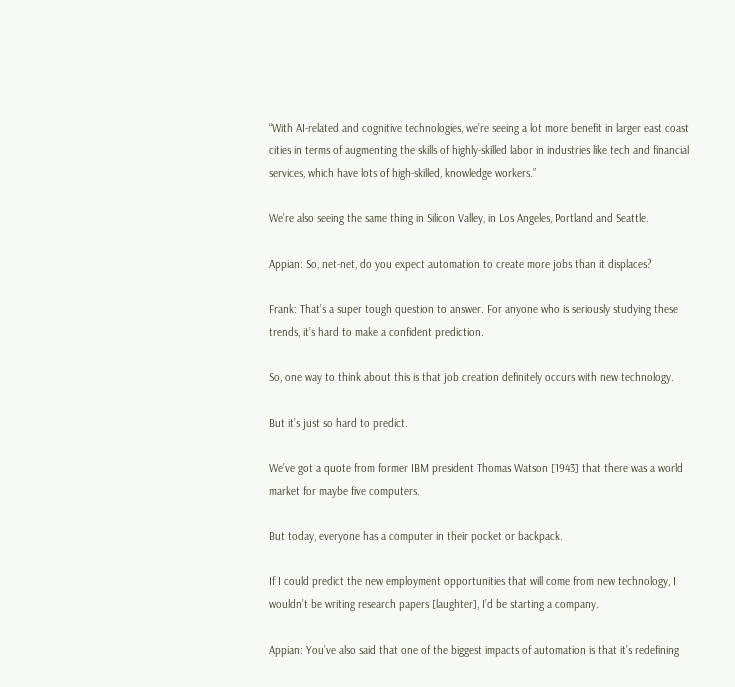“With AI-related and cognitive technologies, we’re seeing a lot more benefit in larger east coast cities in terms of augmenting the skills of highly-skilled labor in industries like tech and financial services, which have lots of high-skilled, knowledge workers.”

We’re also seeing the same thing in Silicon Valley, in Los Angeles, Portland and Seattle.

Appian: So, net-net, do you expect automation to create more jobs than it displaces?

Frank: That’s a super tough question to answer. For anyone who is seriously studying these trends, it’s hard to make a confident prediction.

So, one way to think about this is that job creation definitely occurs with new technology.

But it’s just so hard to predict.

We’ve got a quote from former IBM president Thomas Watson [1943] that there was a world market for maybe five computers.

But today, everyone has a computer in their pocket or backpack.

If I could predict the new employment opportunities that will come from new technology, I wouldn’t be writing research papers [laughter], I’d be starting a company.

Appian: You’ve also said that one of the biggest impacts of automation is that it’s redefining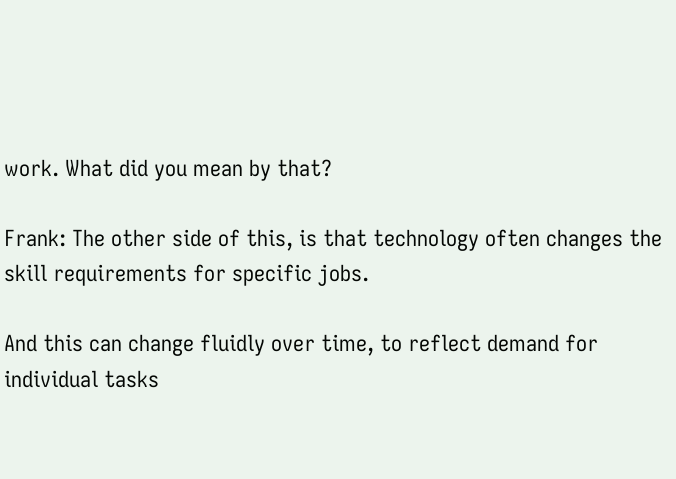work. What did you mean by that?

Frank: The other side of this, is that technology often changes the skill requirements for specific jobs.

And this can change fluidly over time, to reflect demand for individual tasks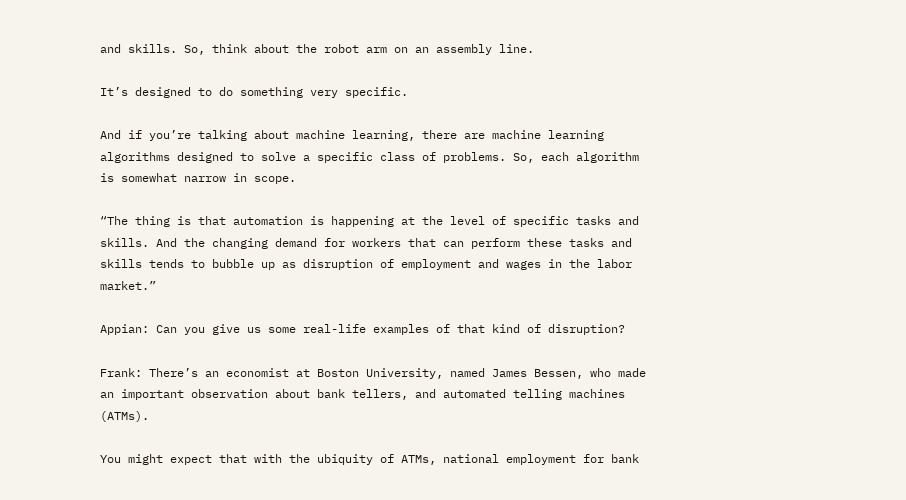and skills. So, think about the robot arm on an assembly line.

It’s designed to do something very specific.

And if you’re talking about machine learning, there are machine learning algorithms designed to solve a specific class of problems. So, each algorithm is somewhat narrow in scope.

“The thing is that automation is happening at the level of specific tasks and skills. And the changing demand for workers that can perform these tasks and skills tends to bubble up as disruption of employment and wages in the labor market.”

Appian: Can you give us some real-life examples of that kind of disruption?

Frank: There’s an economist at Boston University, named James Bessen, who made an important observation about bank tellers, and automated telling machines (ATMs).

You might expect that with the ubiquity of ATMs, national employment for bank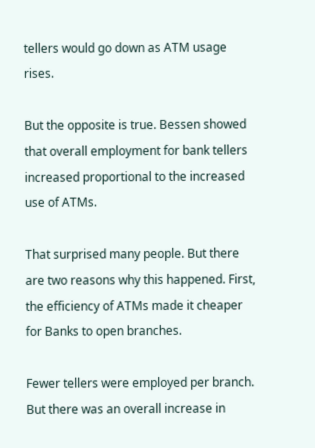tellers would go down as ATM usage rises.

But the opposite is true. Bessen showed that overall employment for bank tellers increased proportional to the increased use of ATMs.

That surprised many people. But there are two reasons why this happened. First, the efficiency of ATMs made it cheaper for Banks to open branches.

Fewer tellers were employed per branch. But there was an overall increase in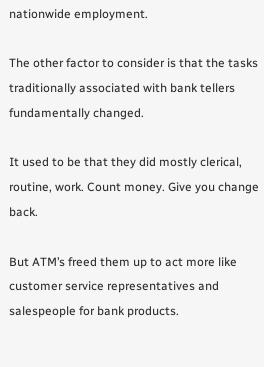nationwide employment.

The other factor to consider is that the tasks traditionally associated with bank tellers fundamentally changed.

It used to be that they did mostly clerical, routine, work. Count money. Give you change back.

But ATM’s freed them up to act more like customer service representatives and salespeople for bank products.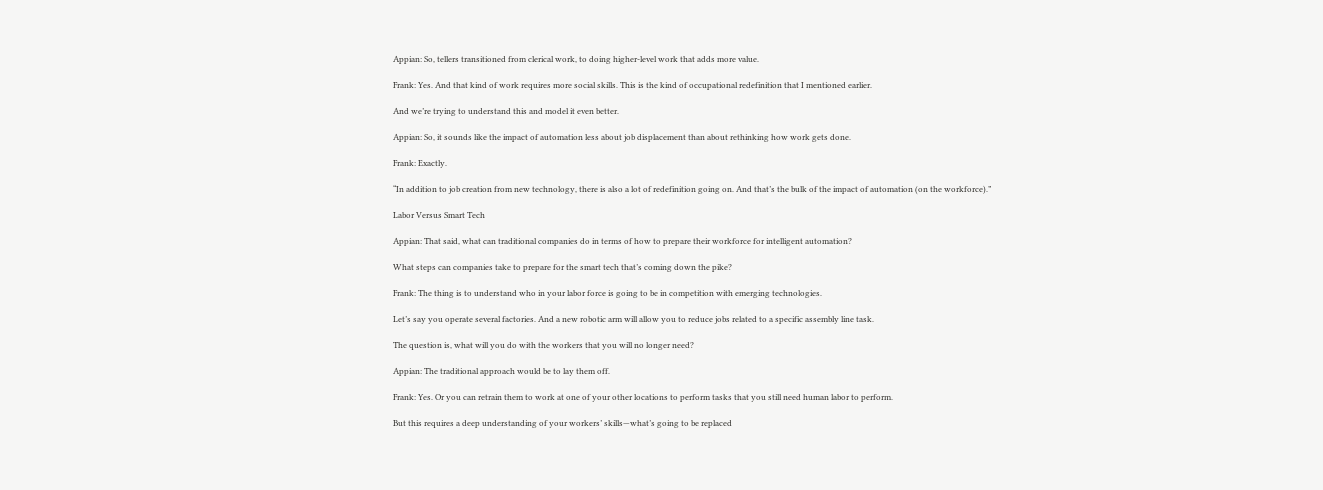Appian: So, tellers transitioned from clerical work, to doing higher-level work that adds more value.

Frank: Yes. And that kind of work requires more social skills. This is the kind of occupational redefinition that I mentioned earlier.

And we’re trying to understand this and model it even better.

Appian: So, it sounds like the impact of automation less about job displacement than about rethinking how work gets done.

Frank: Exactly.

“In addition to job creation from new technology, there is also a lot of redefinition going on. And that’s the bulk of the impact of automation (on the workforce).”

Labor Versus Smart Tech

Appian: That said, what can traditional companies do in terms of how to prepare their workforce for intelligent automation?

What steps can companies take to prepare for the smart tech that’s coming down the pike?

Frank: The thing is to understand who in your labor force is going to be in competition with emerging technologies.

Let’s say you operate several factories. And a new robotic arm will allow you to reduce jobs related to a specific assembly line task.

The question is, what will you do with the workers that you will no longer need?

Appian: The traditional approach would be to lay them off.

Frank: Yes. Or you can retrain them to work at one of your other locations to perform tasks that you still need human labor to perform.

But this requires a deep understanding of your workers’ skills—what’s going to be replaced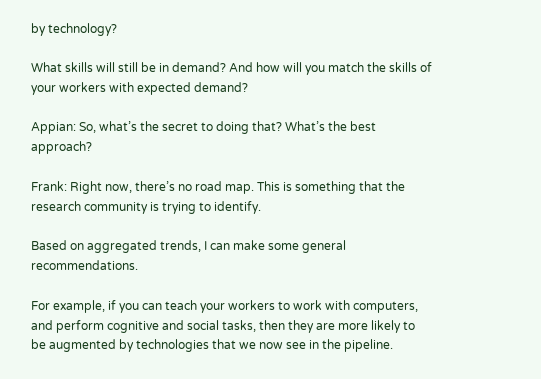by technology?

What skills will still be in demand? And how will you match the skills of your workers with expected demand?

Appian: So, what’s the secret to doing that? What’s the best approach?

Frank: Right now, there’s no road map. This is something that the research community is trying to identify.

Based on aggregated trends, I can make some general recommendations.

For example, if you can teach your workers to work with computers, and perform cognitive and social tasks, then they are more likely to be augmented by technologies that we now see in the pipeline.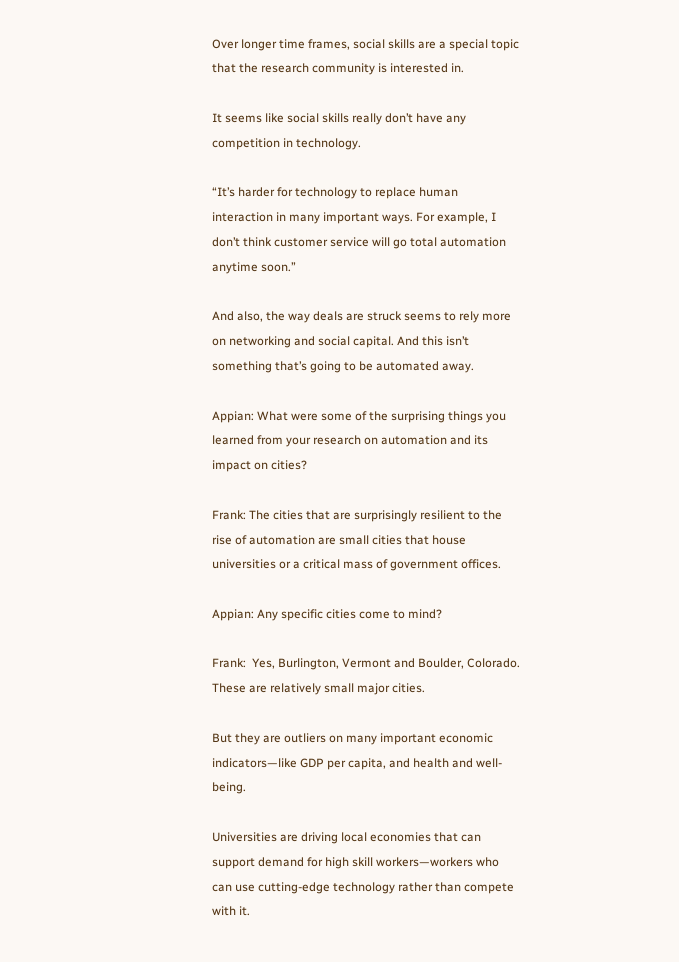Over longer time frames, social skills are a special topic that the research community is interested in.

It seems like social skills really don’t have any competition in technology.

“It’s harder for technology to replace human interaction in many important ways. For example, I don’t think customer service will go total automation anytime soon.”

And also, the way deals are struck seems to rely more on networking and social capital. And this isn’t something that’s going to be automated away.

Appian: What were some of the surprising things you learned from your research on automation and its impact on cities?

Frank: The cities that are surprisingly resilient to the rise of automation are small cities that house universities or a critical mass of government offices.

Appian: Any specific cities come to mind?

Frank:  Yes, Burlington, Vermont and Boulder, Colorado. These are relatively small major cities.

But they are outliers on many important economic indicators—like GDP per capita, and health and well-being.

Universities are driving local economies that can support demand for high skill workers—workers who can use cutting-edge technology rather than compete with it.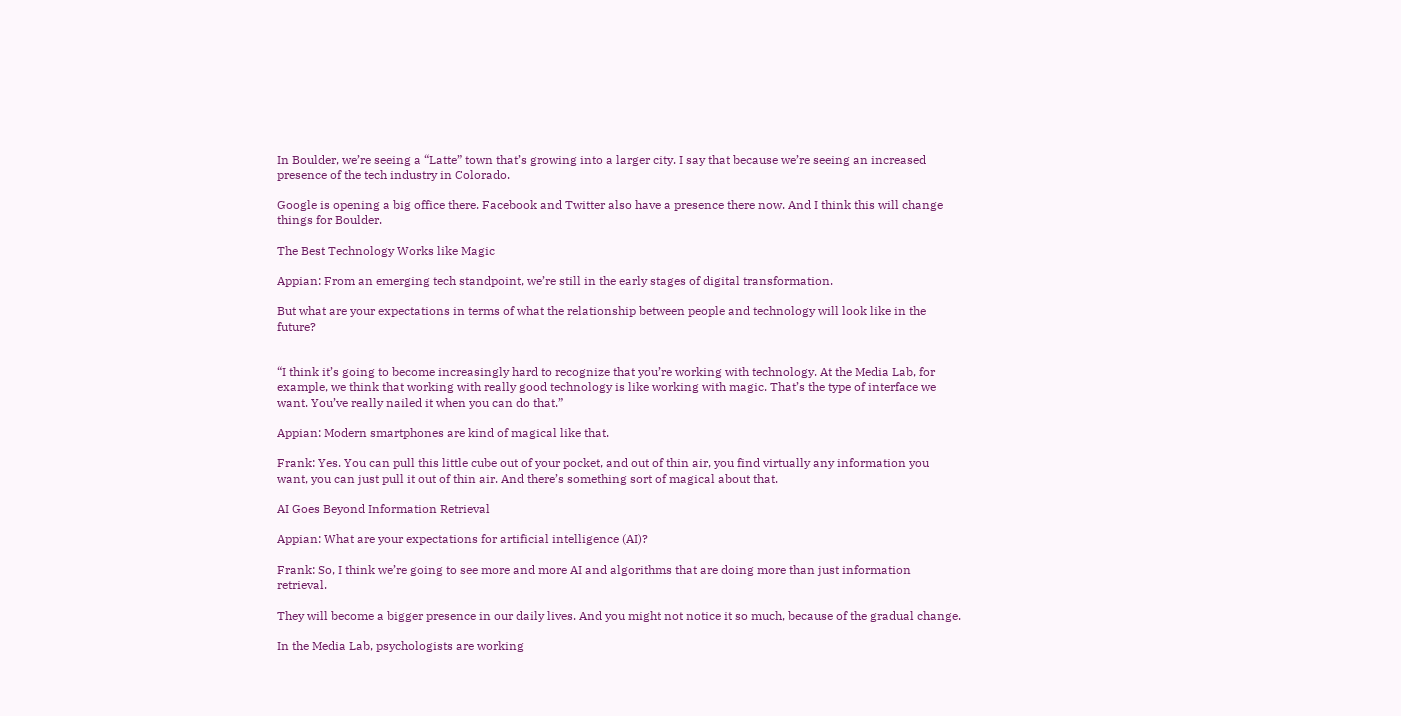In Boulder, we’re seeing a “Latte” town that’s growing into a larger city. I say that because we’re seeing an increased presence of the tech industry in Colorado.

Google is opening a big office there. Facebook and Twitter also have a presence there now. And I think this will change things for Boulder.

The Best Technology Works like Magic

Appian: From an emerging tech standpoint, we’re still in the early stages of digital transformation.

But what are your expectations in terms of what the relationship between people and technology will look like in the future?


“I think it’s going to become increasingly hard to recognize that you’re working with technology. At the Media Lab, for example, we think that working with really good technology is like working with magic. That’s the type of interface we want. You’ve really nailed it when you can do that.”

Appian: Modern smartphones are kind of magical like that.

Frank: Yes. You can pull this little cube out of your pocket, and out of thin air, you find virtually any information you want, you can just pull it out of thin air. And there’s something sort of magical about that.

AI Goes Beyond Information Retrieval

Appian: What are your expectations for artificial intelligence (AI)?

Frank: So, I think we’re going to see more and more AI and algorithms that are doing more than just information retrieval.

They will become a bigger presence in our daily lives. And you might not notice it so much, because of the gradual change.

In the Media Lab, psychologists are working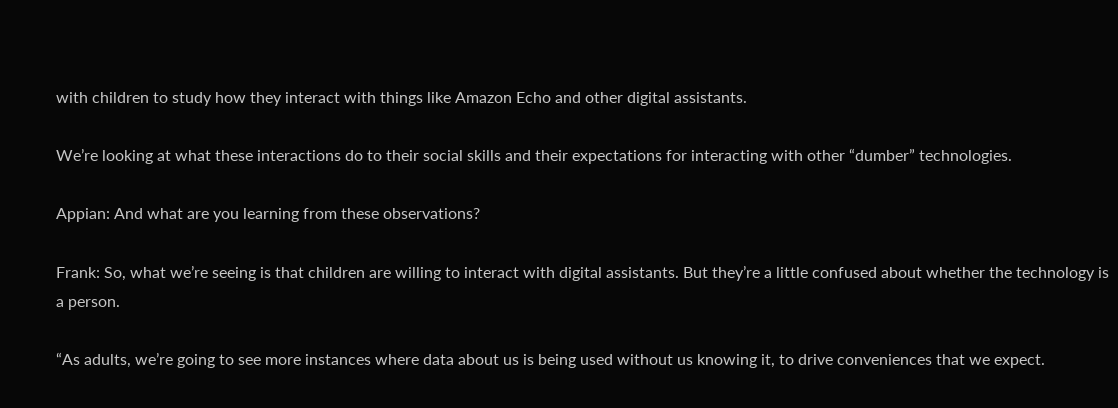with children to study how they interact with things like Amazon Echo and other digital assistants.

We’re looking at what these interactions do to their social skills and their expectations for interacting with other “dumber” technologies.

Appian: And what are you learning from these observations?

Frank: So, what we’re seeing is that children are willing to interact with digital assistants. But they’re a little confused about whether the technology is a person.

“As adults, we’re going to see more instances where data about us is being used without us knowing it, to drive conveniences that we expect.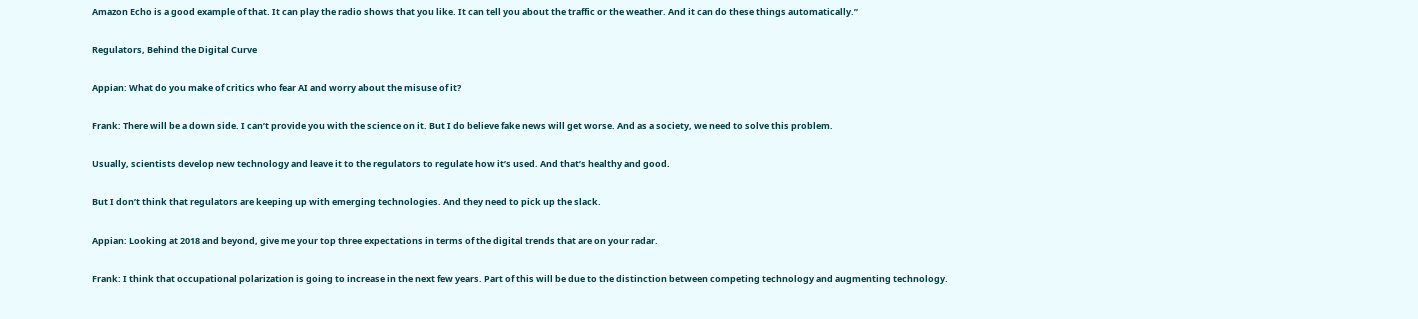Amazon Echo is a good example of that. It can play the radio shows that you like. It can tell you about the traffic or the weather. And it can do these things automatically.”

Regulators, Behind the Digital Curve

Appian: What do you make of critics who fear AI and worry about the misuse of it?

Frank: There will be a down side. I can’t provide you with the science on it. But I do believe fake news will get worse. And as a society, we need to solve this problem.

Usually, scientists develop new technology and leave it to the regulators to regulate how it’s used. And that’s healthy and good.

But I don’t think that regulators are keeping up with emerging technologies. And they need to pick up the slack.

Appian: Looking at 2018 and beyond, give me your top three expectations in terms of the digital trends that are on your radar.

Frank: I think that occupational polarization is going to increase in the next few years. Part of this will be due to the distinction between competing technology and augmenting technology.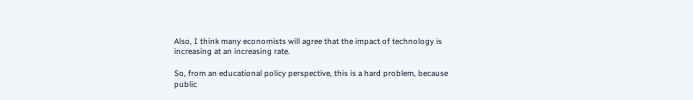Also, I think many economists will agree that the impact of technology is increasing at an increasing rate.

So, from an educational policy perspective, this is a hard problem, because public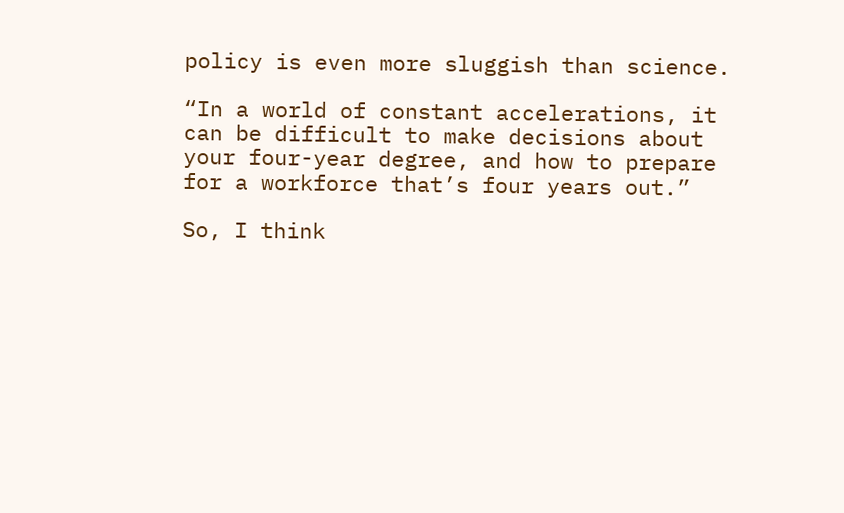policy is even more sluggish than science.

“In a world of constant accelerations, it can be difficult to make decisions about your four-year degree, and how to prepare for a workforce that’s four years out.”

So, I think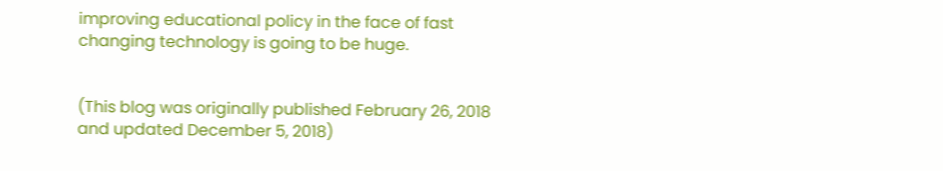improving educational policy in the face of fast changing technology is going to be huge.


(This blog was originally published February 26, 2018 and updated December 5, 2018)